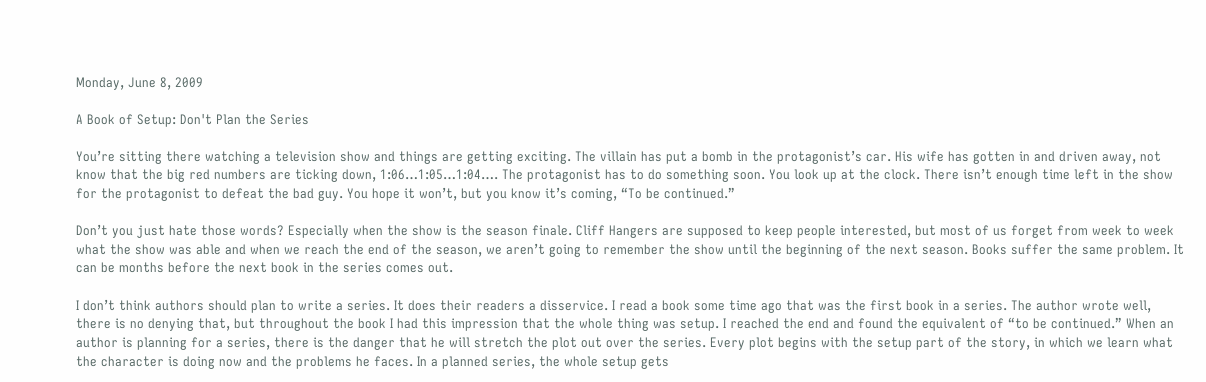Monday, June 8, 2009

A Book of Setup: Don't Plan the Series

You’re sitting there watching a television show and things are getting exciting. The villain has put a bomb in the protagonist’s car. His wife has gotten in and driven away, not know that the big red numbers are ticking down, 1:06…1:05…1:04…. The protagonist has to do something soon. You look up at the clock. There isn’t enough time left in the show for the protagonist to defeat the bad guy. You hope it won’t, but you know it’s coming, “To be continued.”

Don’t you just hate those words? Especially when the show is the season finale. Cliff Hangers are supposed to keep people interested, but most of us forget from week to week what the show was able and when we reach the end of the season, we aren’t going to remember the show until the beginning of the next season. Books suffer the same problem. It can be months before the next book in the series comes out.

I don’t think authors should plan to write a series. It does their readers a disservice. I read a book some time ago that was the first book in a series. The author wrote well, there is no denying that, but throughout the book I had this impression that the whole thing was setup. I reached the end and found the equivalent of “to be continued.” When an author is planning for a series, there is the danger that he will stretch the plot out over the series. Every plot begins with the setup part of the story, in which we learn what the character is doing now and the problems he faces. In a planned series, the whole setup gets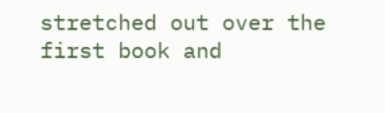stretched out over the first book and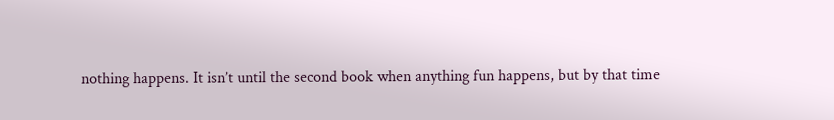nothing happens. It isn’t until the second book when anything fun happens, but by that time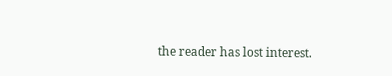the reader has lost interest.